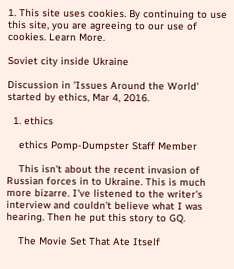1. This site uses cookies. By continuing to use this site, you are agreeing to our use of cookies. Learn More.

Soviet city inside Ukraine

Discussion in 'Issues Around the World' started by ethics, Mar 4, 2016.

  1. ethics

    ethics Pomp-Dumpster Staff Member

    This isn't about the recent invasion of Russian forces in to Ukraine. This is much more bizarre. I've listened to the writer's interview and couldn't believe what I was hearing. Then he put this story to GQ.

    The Movie Set That Ate Itself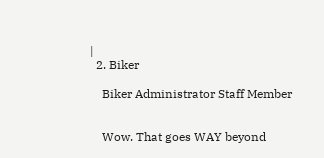|
  2. Biker

    Biker Administrator Staff Member


    Wow. That goes WAY beyond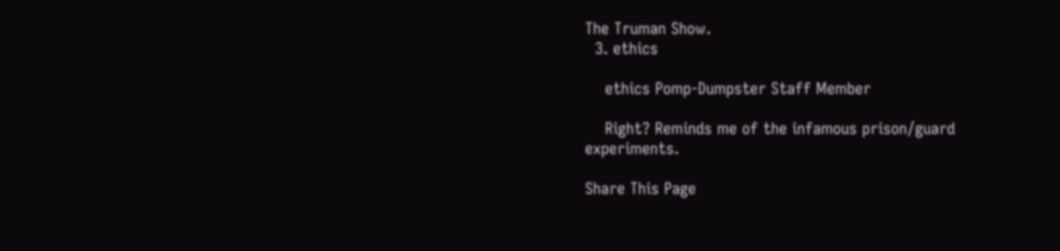The Truman Show.
  3. ethics

    ethics Pomp-Dumpster Staff Member

    Right? Reminds me of the infamous prison/guard experiments.

Share This Page